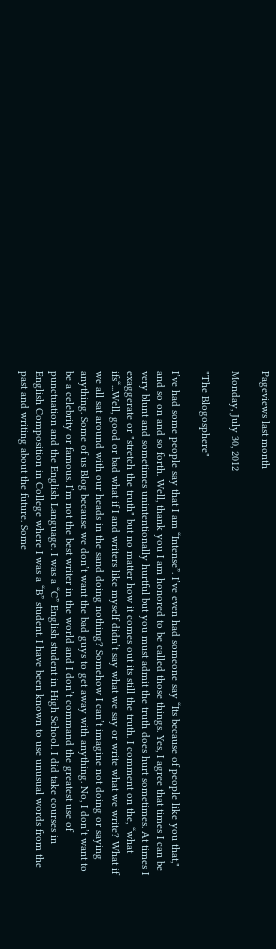Pageviews last month

Monday, July 30, 2012

"The Blogosphere"

I’ve had some people say that I am “Intense”. I’ve even had someone say “Its because of people like you that," and so on and so forth. Well, thank you I am honored to be called those things. Yes, I agree that times I can be very blunt and sometimes unintentionally hurtful but you must admit the truth does hurt sometimes. At times I exaggerate or "stretch the truth" but no matter how it comes out its still the truth. I comment on the, “what ifs“...Well, good or bad what if I and writers like myself didn’t say what we say or write what we write? What if we all sat around with our heads in the sand doing nothing? Somehow I can’t imagine not doing or saying anything. Some of us Blog because we don’t want the bad guys to get away with anything. No, I don’t want to be a celebrity or famous. I’m not the best writer in the world and I don’t command the greatest use of punctuation and the English Language. I was a “C” English student in High School. I did take courses in English Composition in College where I was a “B” student. I have been known to use unusual words from the past and writing about the future. Some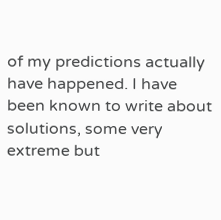of my predictions actually have happened. I have been known to write about solutions, some very extreme but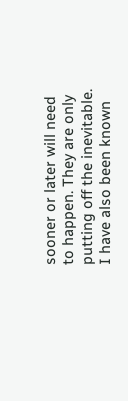sooner or later will need to happen. They are only putting off the inevitable. I have also been known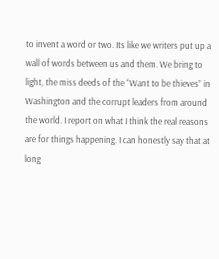to invent a word or two. Its like we writers put up a wall of words between us and them. We bring to light, the miss deeds of the “Want to be thieves” in Washington and the corrupt leaders from around the world. I report on what I think the real reasons are for things happening. I can honestly say that at long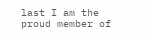last I am the proud member of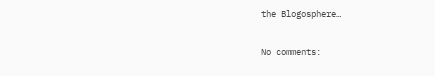the Blogosphere…

No comments: